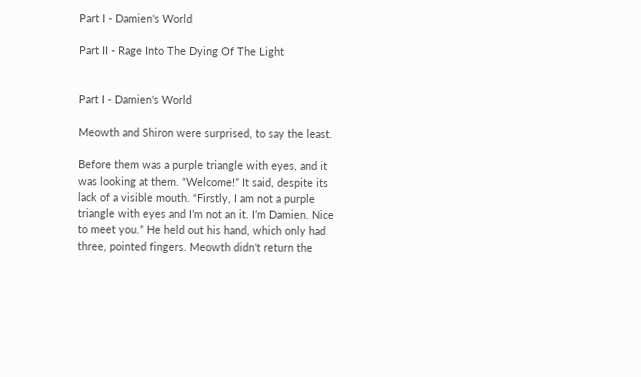Part I - Damien's World

Part II - Rage Into The Dying Of The Light


Part I - Damien's World

Meowth and Shiron were surprised, to say the least.

Before them was a purple triangle with eyes, and it was looking at them. “Welcome!” It said, despite its lack of a visible mouth. “Firstly, I am not a purple triangle with eyes and I’m not an it. I’m Damien. Nice to meet you.” He held out his hand, which only had three, pointed fingers. Meowth didn't return the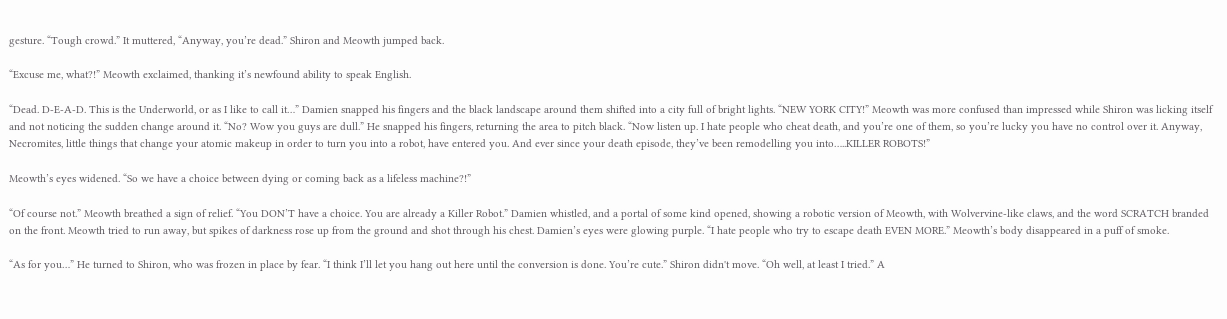gesture. “Tough crowd.” It muttered, “Anyway, you’re dead.” Shiron and Meowth jumped back.

“Excuse me, what?!” Meowth exclaimed, thanking it’s newfound ability to speak English.

“Dead. D-E-A-D. This is the Underworld, or as I like to call it…” Damien snapped his fingers and the black landscape around them shifted into a city full of bright lights. “NEW YORK CITY!” Meowth was more confused than impressed while Shiron was licking itself and not noticing the sudden change around it. “No? Wow you guys are dull.” He snapped his fingers, returning the area to pitch black. “Now listen up. I hate people who cheat death, and you’re one of them, so you’re lucky you have no control over it. Anyway, Necromites, little things that change your atomic makeup in order to turn you into a robot, have entered you. And ever since your death episode, they’ve been remodelling you into…..KILLER ROBOTS!”

Meowth’s eyes widened. “So we have a choice between dying or coming back as a lifeless machine?!”

“Of course not.” Meowth breathed a sign of relief. “You DON’T have a choice. You are already a Killer Robot.” Damien whistled, and a portal of some kind opened, showing a robotic version of Meowth, with Wolvervine-like claws, and the word SCRATCH branded on the front. Meowth tried to run away, but spikes of darkness rose up from the ground and shot through his chest. Damien’s eyes were glowing purple. “I hate people who try to escape death EVEN MORE.” Meowth’s body disappeared in a puff of smoke.

“As for you…” He turned to Shiron, who was frozen in place by fear. “I think I’ll let you hang out here until the conversion is done. You’re cute.” Shiron didn't move. “Oh well, at least I tried.” A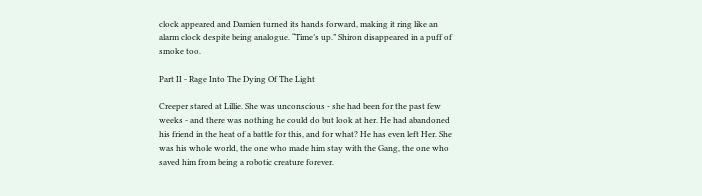clock appeared and Damien turned its hands forward, making it ring like an alarm clock despite being analogue. “Time’s up.” Shiron disappeared in a puff of smoke too.

Part II - Rage Into The Dying Of The Light

Creeper stared at Lillie. She was unconscious - she had been for the past few weeks - and there was nothing he could do but look at her. He had abandoned his friend in the heat of a battle for this, and for what? He has even left Her. She was his whole world, the one who made him stay with the Gang, the one who saved him from being a robotic creature forever.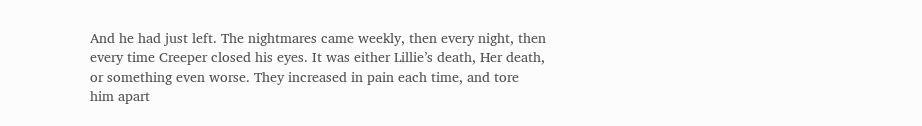And he had just left. The nightmares came weekly, then every night, then every time Creeper closed his eyes. It was either Lillie’s death, Her death, or something even worse. They increased in pain each time, and tore him apart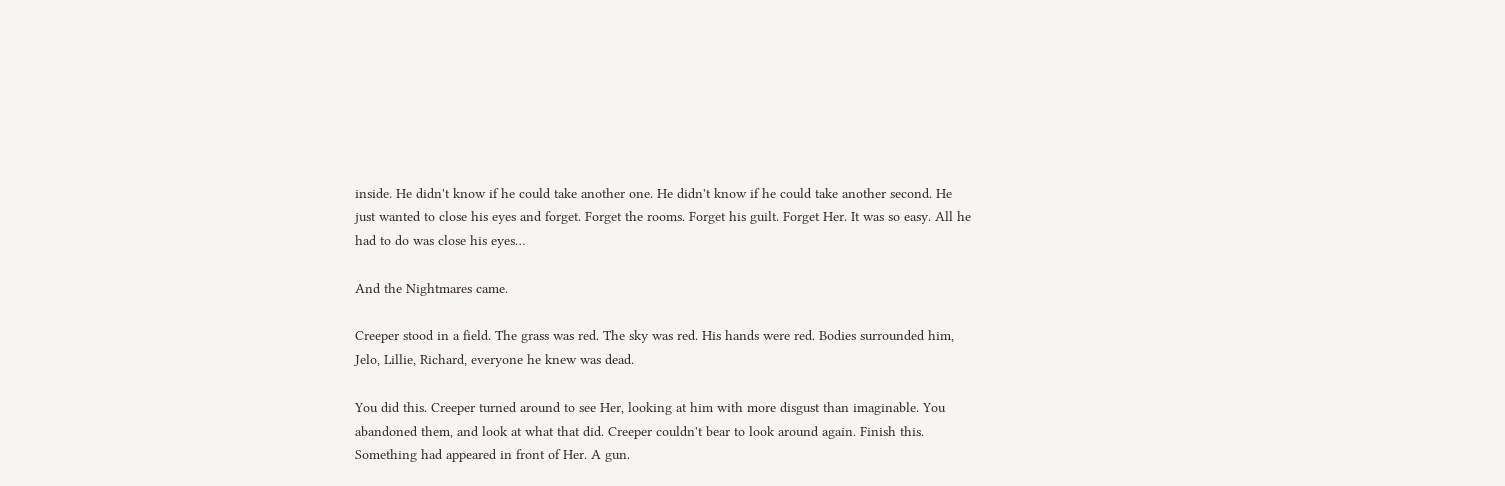inside. He didn't know if he could take another one. He didn't know if he could take another second. He just wanted to close his eyes and forget. Forget the rooms. Forget his guilt. Forget Her. It was so easy. All he had to do was close his eyes…

And the Nightmares came.

Creeper stood in a field. The grass was red. The sky was red. His hands were red. Bodies surrounded him, Jelo, Lillie, Richard, everyone he knew was dead.

You did this. Creeper turned around to see Her, looking at him with more disgust than imaginable. You abandoned them, and look at what that did. Creeper couldn't bear to look around again. Finish this. Something had appeared in front of Her. A gun.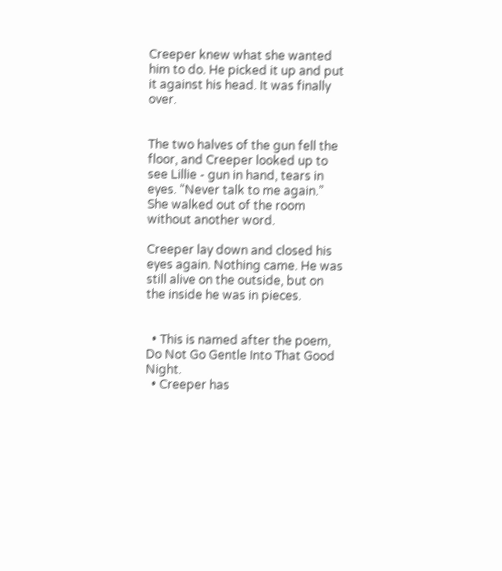Creeper knew what she wanted him to do. He picked it up and put it against his head. It was finally over.


The two halves of the gun fell the floor, and Creeper looked up to see Lillie - gun in hand, tears in eyes. “Never talk to me again.” She walked out of the room without another word.

Creeper lay down and closed his eyes again. Nothing came. He was still alive on the outside, but on the inside he was in pieces.


  • This is named after the poem, Do Not Go Gentle Into That Good Night.
  • Creeper has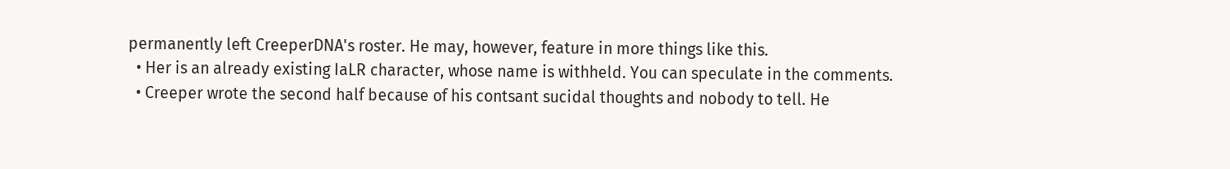permanently left CreeperDNA's roster. He may, however, feature in more things like this.
  • Her is an already existing IaLR character, whose name is withheld. You can speculate in the comments.
  • Creeper wrote the second half because of his contsant sucidal thoughts and nobody to tell. He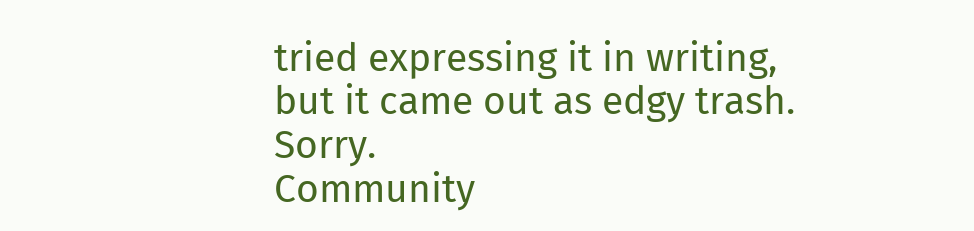tried expressing it in writing, but it came out as edgy trash. Sorry.
Community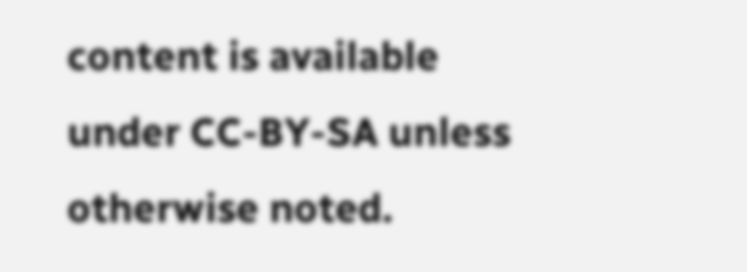content is available under CC-BY-SA unless otherwise noted.